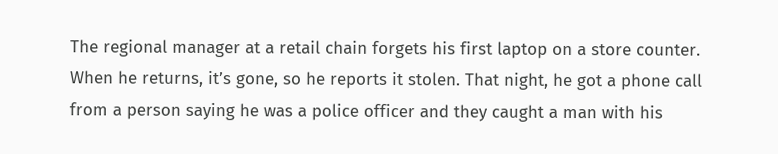The regional manager at a retail chain forgets his first laptop on a store counter. When he returns, it’s gone, so he reports it stolen. That night, he got a phone call from a person saying he was a police officer and they caught a man with his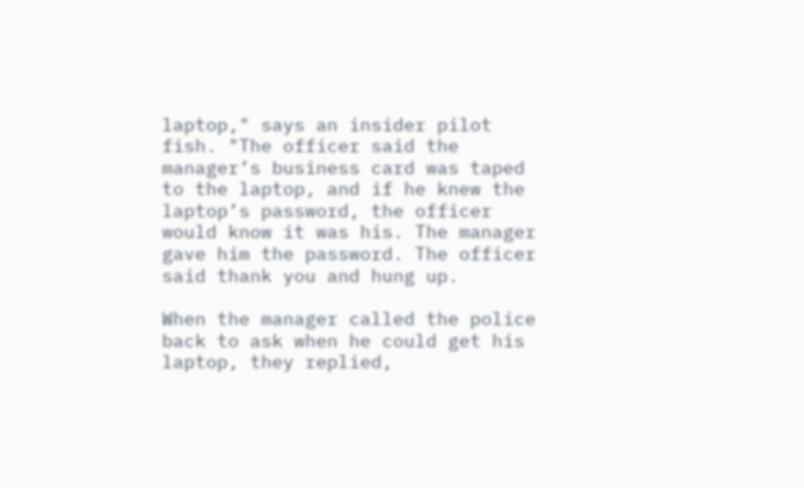laptop," says an insider pilot fish. "The officer said the manager’s business card was taped to the laptop, and if he knew the laptop’s password, the officer would know it was his. The manager gave him the password. The officer said thank you and hung up.

When the manager called the police back to ask when he could get his laptop, they replied,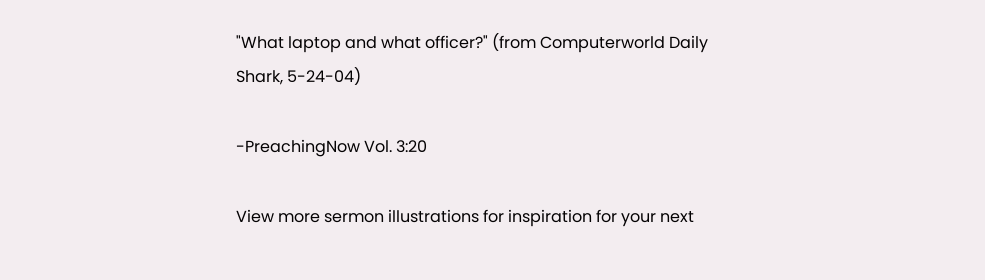"What laptop and what officer?" (from Computerworld Daily Shark, 5-24-04)

-PreachingNow Vol. 3:20

View more sermon illustrations for inspiration for your next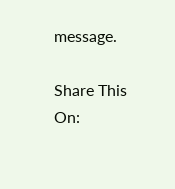message.

Share This On: